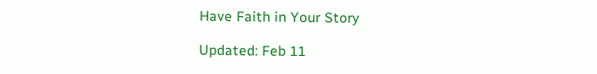Have Faith in Your Story

Updated: Feb 11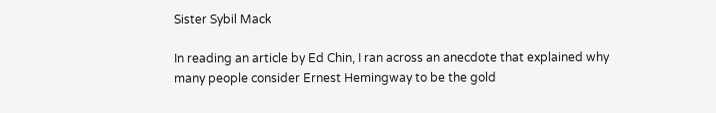Sister Sybil Mack

In reading an article by Ed Chin, I ran across an anecdote that explained why many people consider Ernest Hemingway to be the gold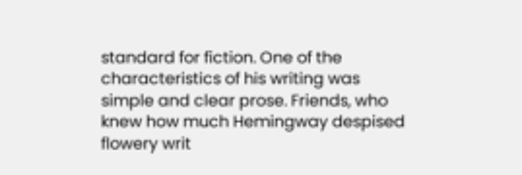standard for fiction. One of the characteristics of his writing was simple and clear prose. Friends, who knew how much Hemingway despised flowery writ